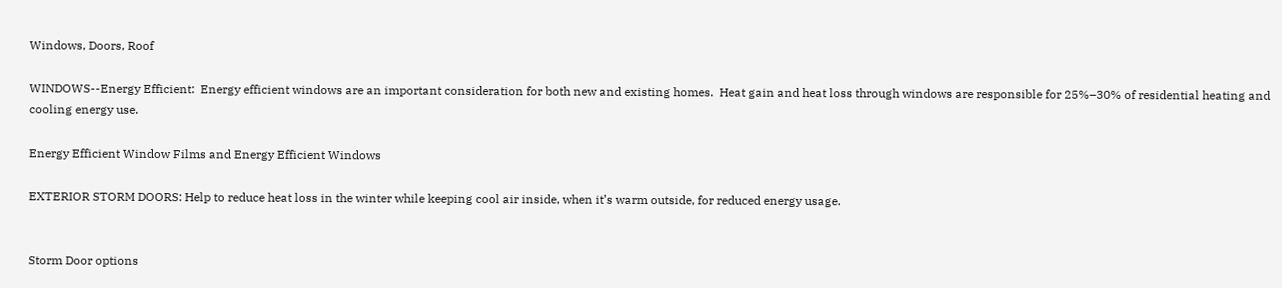Windows, Doors, Roof

WINDOWS--Energy Efficient:  Energy efficient windows are an important consideration for both new and existing homes.  Heat gain and heat loss through windows are responsible for 25%–30% of residential heating and cooling energy use.

Energy Efficient Window Films and Energy Efficient Windows

EXTERIOR STORM DOORS: Help to reduce heat loss in the winter while keeping cool air inside, when it’s warm outside, for reduced energy usage.


Storm Door options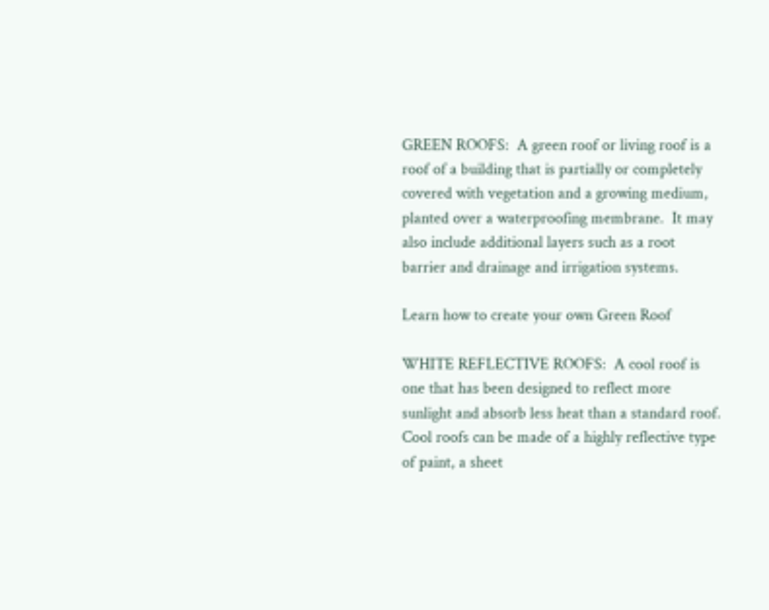GREEN ROOFS:  A green roof or living roof is a roof of a building that is partially or completely covered with vegetation and a growing medium, planted over a waterproofing membrane.  It may also include additional layers such as a root barrier and drainage and irrigation systems.

Learn how to create your own Green Roof

WHITE REFLECTIVE ROOFS:  A cool roof is one that has been designed to reflect more sunlight and absorb less heat than a standard roof.  Cool roofs can be made of a highly reflective type of paint, a sheet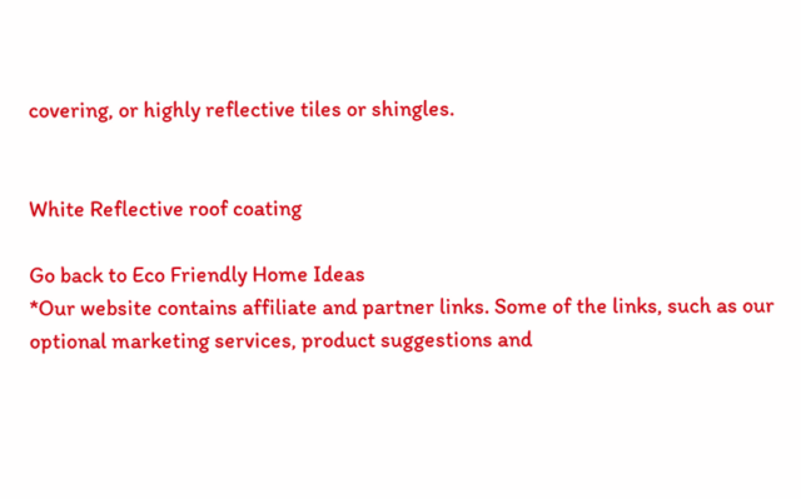covering, or highly reflective tiles or shingles.


White Reflective roof coating

Go back to Eco Friendly Home Ideas
*Our website contains affiliate and partner links. Some of the links, such as our optional marketing services, product suggestions and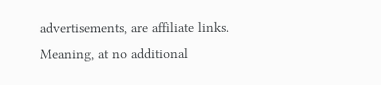advertisements, are affiliate links. Meaning, at no additional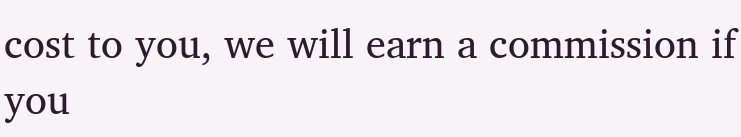cost to you, we will earn a commission if you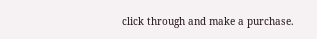click through and make a purchase.